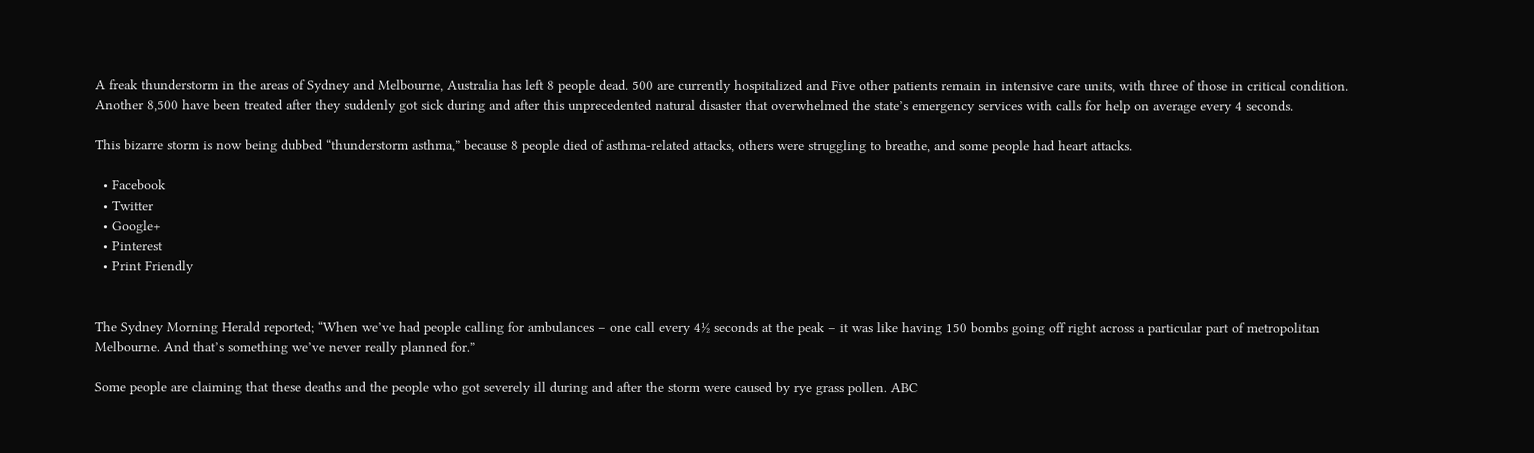A freak thunderstorm in the areas of Sydney and Melbourne, Australia has left 8 people dead. 500 are currently hospitalized and Five other patients remain in intensive care units, with three of those in critical condition. Another 8,500 have been treated after they suddenly got sick during and after this unprecedented natural disaster that overwhelmed the state’s emergency services with calls for help on average every 4 seconds.

This bizarre storm is now being dubbed “thunderstorm asthma,” because 8 people died of asthma-related attacks, others were struggling to breathe, and some people had heart attacks.

  • Facebook
  • Twitter
  • Google+
  • Pinterest
  • Print Friendly


The Sydney Morning Herald reported; “When we’ve had people calling for ambulances – one call every 4½ seconds at the peak – it was like having 150 bombs going off right across a particular part of metropolitan Melbourne. And that’s something we’ve never really planned for.”

Some people are claiming that these deaths and the people who got severely ill during and after the storm were caused by rye grass pollen. ABC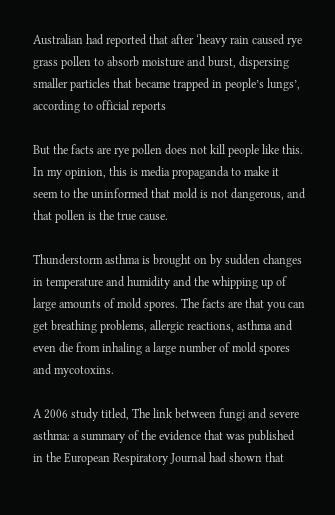Australian had reported that after ‘heavy rain caused rye grass pollen to absorb moisture and burst, dispersing smaller particles that became trapped in people’s lungs’, according to official reports

But the facts are rye pollen does not kill people like this. In my opinion, this is media propaganda to make it seem to the uninformed that mold is not dangerous, and that pollen is the true cause.

Thunderstorm asthma is brought on by sudden changes in temperature and humidity and the whipping up of large amounts of mold spores. The facts are that you can get breathing problems, allergic reactions, asthma and even die from inhaling a large number of mold spores and mycotoxins.

A 2006 study titled, The link between fungi and severe asthma: a summary of the evidence that was published in the European Respiratory Journal had shown that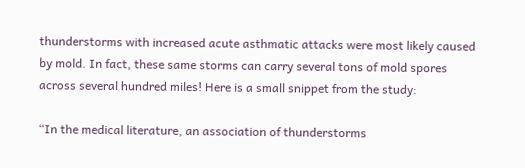thunderstorms with increased acute asthmatic attacks were most likely caused by mold. In fact, these same storms can carry several tons of mold spores across several hundred miles! Here is a small snippet from the study:

“In the medical literature, an association of thunderstorms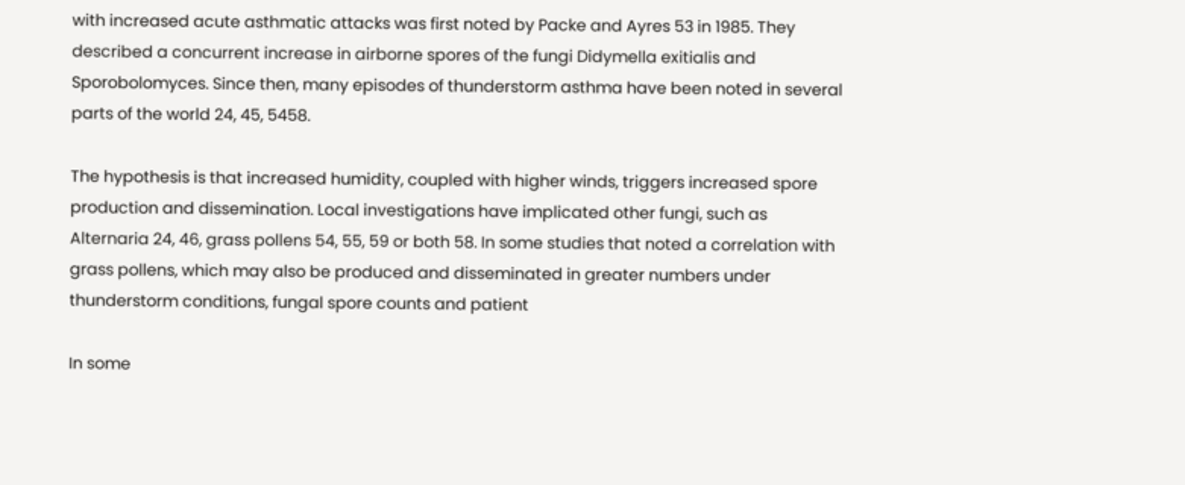with increased acute asthmatic attacks was first noted by Packe and Ayres 53 in 1985. They described a concurrent increase in airborne spores of the fungi Didymella exitialis and Sporobolomyces. Since then, many episodes of thunderstorm asthma have been noted in several parts of the world 24, 45, 5458.

The hypothesis is that increased humidity, coupled with higher winds, triggers increased spore production and dissemination. Local investigations have implicated other fungi, such as Alternaria 24, 46, grass pollens 54, 55, 59 or both 58. In some studies that noted a correlation with grass pollens, which may also be produced and disseminated in greater numbers under thunderstorm conditions, fungal spore counts and patient

In some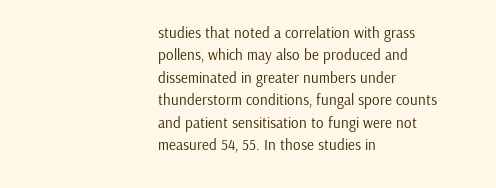studies that noted a correlation with grass pollens, which may also be produced and disseminated in greater numbers under thunderstorm conditions, fungal spore counts and patient sensitisation to fungi were not measured 54, 55. In those studies in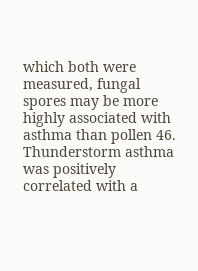which both were measured, fungal spores may be more highly associated with asthma than pollen 46. Thunderstorm asthma was positively correlated with a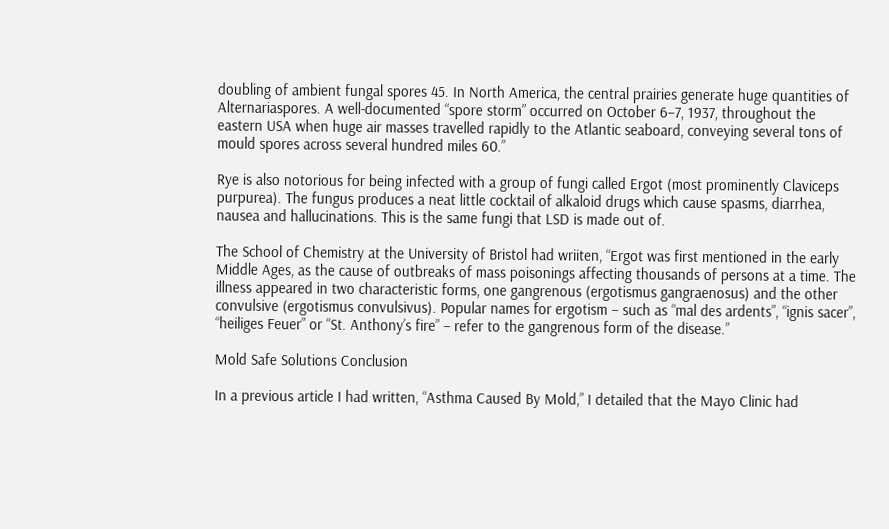doubling of ambient fungal spores 45. In North America, the central prairies generate huge quantities of Alternariaspores. A well-documented “spore storm” occurred on October 6–7, 1937, throughout the eastern USA when huge air masses travelled rapidly to the Atlantic seaboard, conveying several tons of mould spores across several hundred miles 60.”

Rye is also notorious for being infected with a group of fungi called Ergot (most prominently Claviceps purpurea). The fungus produces a neat little cocktail of alkaloid drugs which cause spasms, diarrhea, nausea and hallucinations. This is the same fungi that LSD is made out of.

The School of Chemistry at the University of Bristol had wriiten, “Ergot was first mentioned in the early Middle Ages, as the cause of outbreaks of mass poisonings affecting thousands of persons at a time. The illness appeared in two characteristic forms, one gangrenous (ergotismus gangraenosus) and the other convulsive (ergotismus convulsivus). Popular names for ergotism – such as “mal des ardents”, “ignis sacer”, “heiliges Feuer” or “St. Anthony’s fire” – refer to the gangrenous form of the disease.”

Mold Safe Solutions Conclusion

In a previous article I had written, “Asthma Caused By Mold,” I detailed that the Mayo Clinic had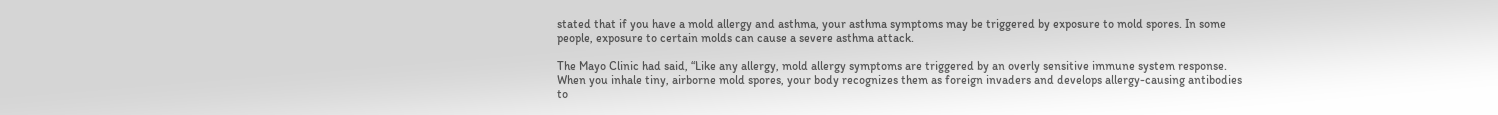stated that if you have a mold allergy and asthma, your asthma symptoms may be triggered by exposure to mold spores. In some people, exposure to certain molds can cause a severe asthma attack.

The Mayo Clinic had said, “Like any allergy, mold allergy symptoms are triggered by an overly sensitive immune system response. When you inhale tiny, airborne mold spores, your body recognizes them as foreign invaders and develops allergy-causing antibodies to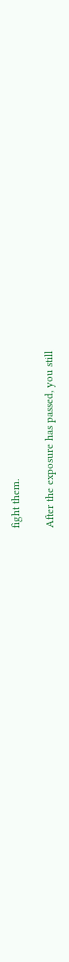fight them.

After the exposure has passed, you still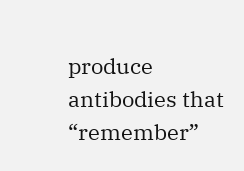produce antibodies that “remember”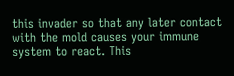this invader so that any later contact with the mold causes your immune system to react. This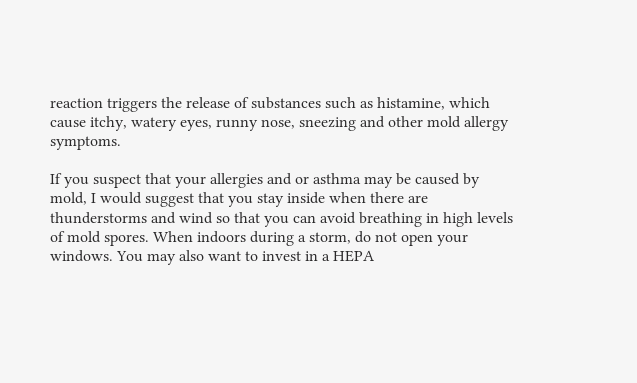reaction triggers the release of substances such as histamine, which cause itchy, watery eyes, runny nose, sneezing and other mold allergy symptoms.

If you suspect that your allergies and or asthma may be caused by mold, I would suggest that you stay inside when there are thunderstorms and wind so that you can avoid breathing in high levels of mold spores. When indoors during a storm, do not open your windows. You may also want to invest in a HEPA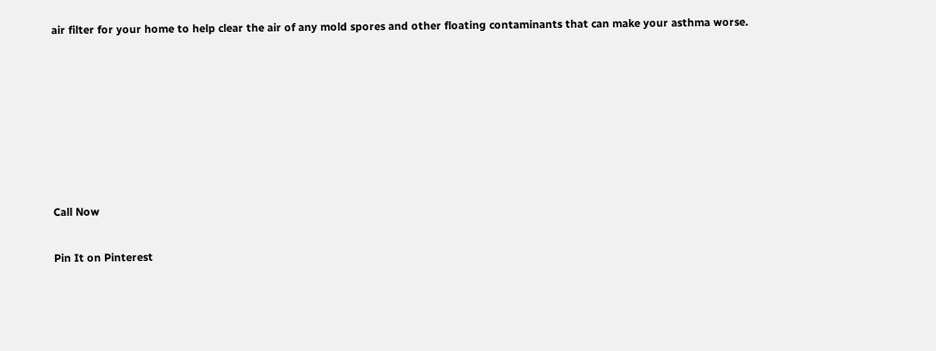air filter for your home to help clear the air of any mold spores and other floating contaminants that can make your asthma worse.







Call Now

Pin It on Pinterest